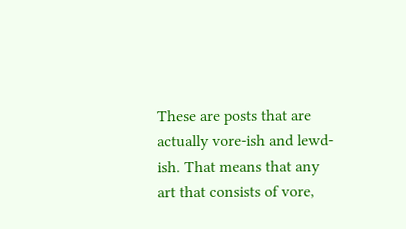These are posts that are actually vore-ish and lewd-ish. That means that any art that consists of vore,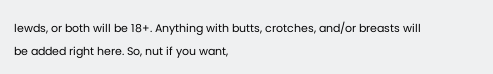lewds, or both will be 18+. Anything with butts, crotches, and/or breasts will be added right here. So, nut if you want,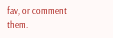fav, or comment them.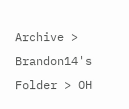Archive > Brandon14's Folder > OH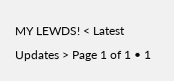MY LEWDS! < Latest Updates > Page 1 of 1 • 1